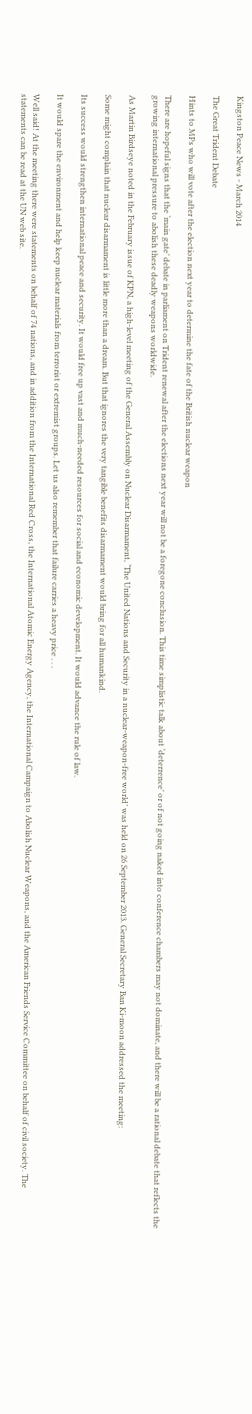Kingston Peace News - March 2014

The Great Trident Debate

Hints to MPs who will vote after the election next year to determine the fate of the British nuclear weapon

There are hopeful signs that the ‘main gate’ debate in parliament on Trident renewal after the elections next year will not be a foregone conclusion. This time simplistic talk about ‘deterrence’ or of not going naked into conference chambers may not dominate, and there will be a rational debate that reflects the growing international pressure to abolish these deadly weapons worldwide.

As Martin Birdseye noted in the February issue of KPN, a high-level meeting of the General Assembly on Nuclear Disarmament, ‘The United Nations and Security in a nuclear-weapon-free world’ was held on 26 September 2013. General Secretary Ban Ki-moon addressed the meeting:

Some might complain that nuclear disarmament is little more than a dream. But that ignores the very tangible benefits disarmament would bring for all humankind.

Its success would strengthen international peace and security. It would free up vast and much-needed resources for social and economic development. It would advance the rule of law.

It would spare the environment and help keep nuclear materials from terrorist or extremist groups. Let us also remember that failure carries a heavy price . . .

Well said! At the meeting there were statements on behalf of 74 nations, and in addition from the International Red Cross, the International Atomic Energy Agency, the International Campaign to Abolish Nuclear Weapons, and the American Friends Service Committee on behalf of civil society. The statements can be read at the UN web site.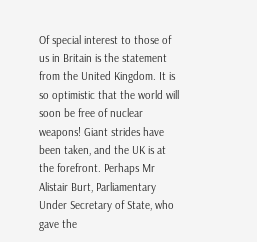Of special interest to those of us in Britain is the statement from the United Kingdom. It is so optimistic that the world will soon be free of nuclear weapons! Giant strides have been taken, and the UK is at the forefront. Perhaps Mr Alistair Burt, Parliamentary Under Secretary of State, who gave the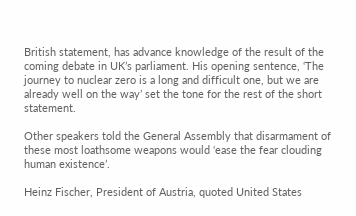British statement, has advance knowledge of the result of the coming debate in UK’s parliament. His opening sentence, ‘The journey to nuclear zero is a long and difficult one, but we are already well on the way’ set the tone for the rest of the short statement.

Other speakers told the General Assembly that disarmament of these most loathsome weapons would ‘ease the fear clouding human existence’.

Heinz Fischer, President of Austria, quoted United States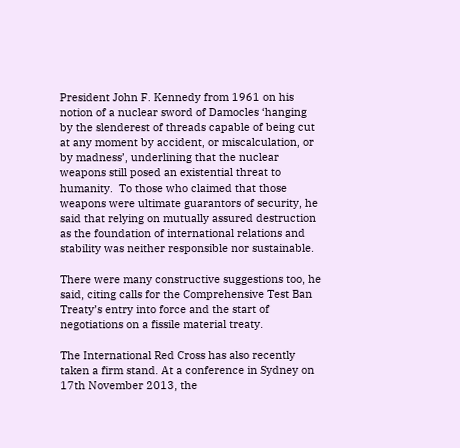President John F. Kennedy from 1961 on his notion of a nuclear sword of Damocles ‘hanging by the slenderest of threads capable of being cut at any moment by accident, or miscalculation, or by madness’, underlining that the nuclear weapons still posed an existential threat to humanity.  To those who claimed that those weapons were ultimate guarantors of security, he said that relying on mutually assured destruction as the foundation of international relations and stability was neither responsible nor sustainable.

There were many constructive suggestions too, he said, citing calls for the Comprehensive Test Ban Treaty’s entry into force and the start of negotiations on a fissile material treaty.

The International Red Cross has also recently taken a firm stand. At a conference in Sydney on 17th November 2013, the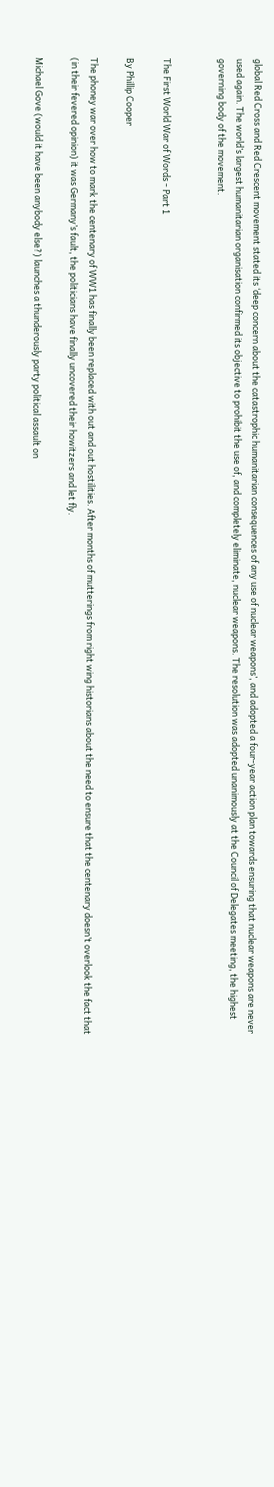global Red Cross and Red Crescent movement stated its ‘deep concern about the catastrophic humanitarian consequences of any use of nuclear weapons’, and adopted a four-year action plan towards ensuring that nuclear weapons are never used again. The world’s largest humanitarian organisation confirmed its objective to prohibit the use of, and completely eliminate, nuclear weapons. The resolution was adopted unanimously at the Council of Delegates meeting, the highest governing body of the movement.


The First World War of Words - Part 1

By Phillip Cooper

The phoney war over how to mark the centenary of WW1 has finally been replaced with out and out hostilities. After months of mutterings from right wing historians about the need to ensure that the centenary doesn’t overlook the fact that (in their fevered opinion) it was Germany’s fault, the politicians have finally uncovered their howitzers and let fly.

Michael Gove (would it have been anybody else?) launches a thunderously party political assault on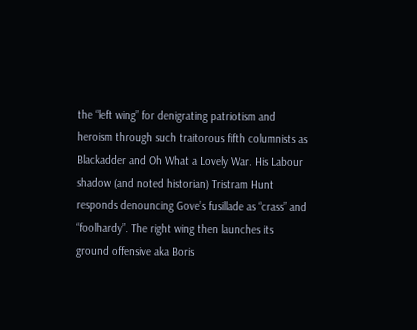the “left wing” for denigrating patriotism and heroism through such traitorous fifth columnists as Blackadder and Oh What a Lovely War. His Labour shadow (and noted historian) Tristram Hunt responds denouncing Gove’s fusillade as “crass” and “foolhardy”. The right wing then launches its ground offensive aka Boris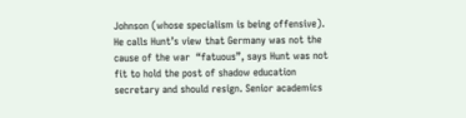Johnson (whose specialism is being offensive). He calls Hunt’s view that Germany was not the cause of the war  “fatuous”, says Hunt was not fit to hold the post of shadow education secretary and should resign. Senior academics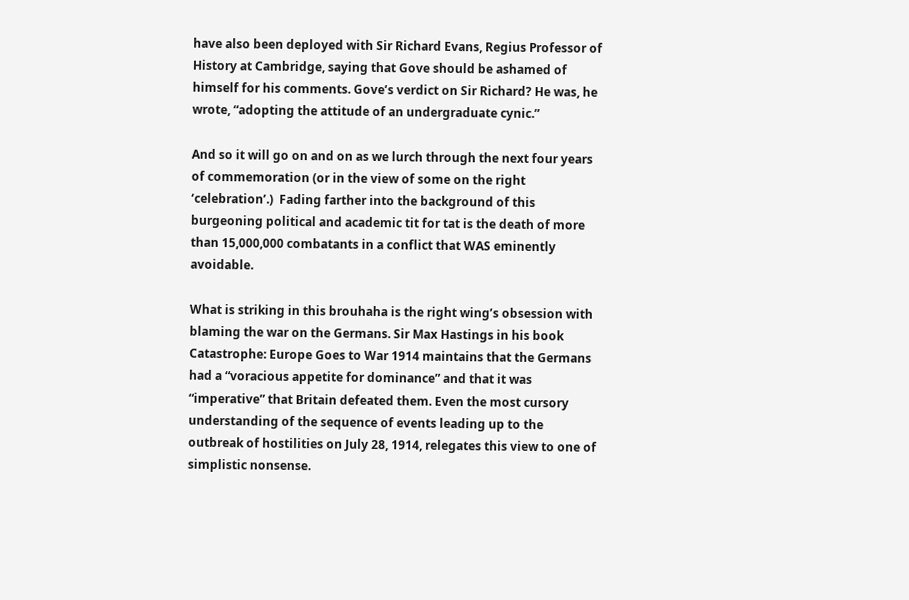have also been deployed with Sir Richard Evans, Regius Professor of History at Cambridge, saying that Gove should be ashamed of himself for his comments. Gove’s verdict on Sir Richard? He was, he wrote, “adopting the attitude of an undergraduate cynic.”

And so it will go on and on as we lurch through the next four years of commemoration (or in the view of some on the right ‘celebration’.)  Fading farther into the background of this burgeoning political and academic tit for tat is the death of more than 15,000,000 combatants in a conflict that WAS eminently avoidable.

What is striking in this brouhaha is the right wing’s obsession with blaming the war on the Germans. Sir Max Hastings in his book Catastrophe: Europe Goes to War 1914 maintains that the Germans had a “voracious appetite for dominance” and that it was “imperative” that Britain defeated them. Even the most cursory understanding of the sequence of events leading up to the outbreak of hostilities on July 28, 1914, relegates this view to one of simplistic nonsense.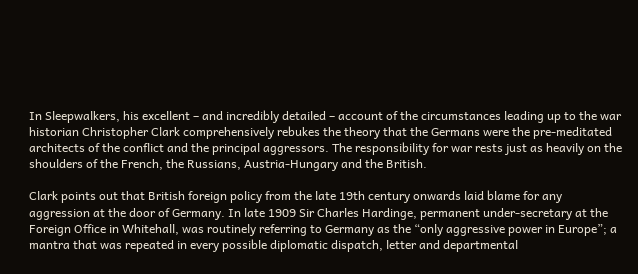In Sleepwalkers, his excellent – and incredibly detailed – account of the circumstances leading up to the war historian Christopher Clark comprehensively rebukes the theory that the Germans were the pre-meditated architects of the conflict and the principal aggressors. The responsibility for war rests just as heavily on the shoulders of the French, the Russians, Austria-Hungary and the British.

Clark points out that British foreign policy from the late 19th century onwards laid blame for any aggression at the door of Germany. In late 1909 Sir Charles Hardinge, permanent under-secretary at the Foreign Office in Whitehall, was routinely referring to Germany as the “only aggressive power in Europe”; a mantra that was repeated in every possible diplomatic dispatch, letter and departmental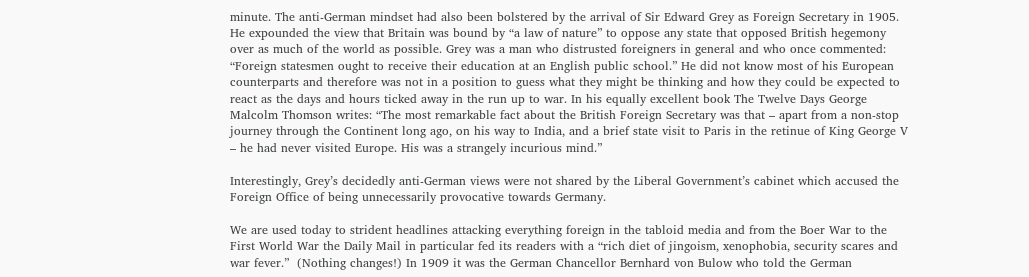minute. The anti-German mindset had also been bolstered by the arrival of Sir Edward Grey as Foreign Secretary in 1905. He expounded the view that Britain was bound by “a law of nature” to oppose any state that opposed British hegemony over as much of the world as possible. Grey was a man who distrusted foreigners in general and who once commented: “Foreign statesmen ought to receive their education at an English public school.” He did not know most of his European counterparts and therefore was not in a position to guess what they might be thinking and how they could be expected to react as the days and hours ticked away in the run up to war. In his equally excellent book The Twelve Days George Malcolm Thomson writes: “The most remarkable fact about the British Foreign Secretary was that – apart from a non-stop journey through the Continent long ago, on his way to India, and a brief state visit to Paris in the retinue of King George V – he had never visited Europe. His was a strangely incurious mind.”

Interestingly, Grey’s decidedly anti-German views were not shared by the Liberal Government’s cabinet which accused the Foreign Office of being unnecessarily provocative towards Germany.

We are used today to strident headlines attacking everything foreign in the tabloid media and from the Boer War to the First World War the Daily Mail in particular fed its readers with a “rich diet of jingoism, xenophobia, security scares and war fever.”  (Nothing changes!) In 1909 it was the German Chancellor Bernhard von Bulow who told the German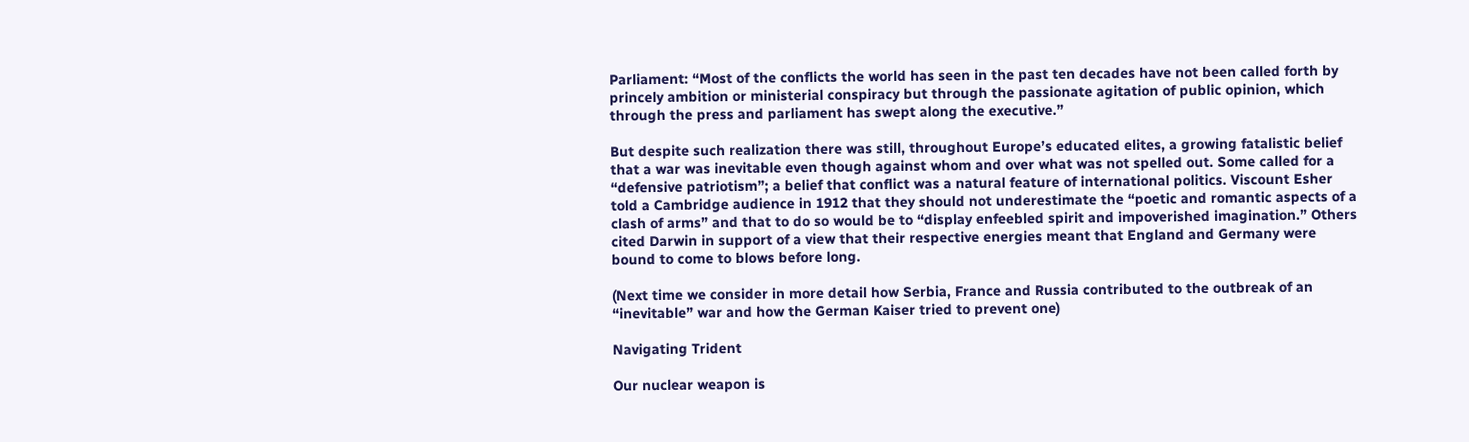Parliament: “Most of the conflicts the world has seen in the past ten decades have not been called forth by princely ambition or ministerial conspiracy but through the passionate agitation of public opinion, which through the press and parliament has swept along the executive.”

But despite such realization there was still, throughout Europe’s educated elites, a growing fatalistic belief that a war was inevitable even though against whom and over what was not spelled out. Some called for a “defensive patriotism”; a belief that conflict was a natural feature of international politics. Viscount Esher told a Cambridge audience in 1912 that they should not underestimate the “poetic and romantic aspects of a clash of arms” and that to do so would be to “display enfeebled spirit and impoverished imagination.” Others cited Darwin in support of a view that their respective energies meant that England and Germany were bound to come to blows before long.

(Next time we consider in more detail how Serbia, France and Russia contributed to the outbreak of an “inevitable” war and how the German Kaiser tried to prevent one)

Navigating Trident

Our nuclear weapon is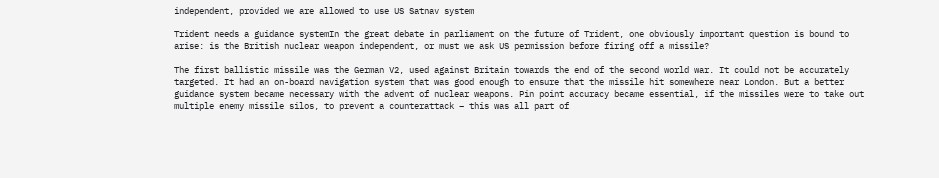independent, provided we are allowed to use US Satnav system

Trident needs a guidance systemIn the great debate in parliament on the future of Trident, one obviously important question is bound to arise: is the British nuclear weapon independent, or must we ask US permission before firing off a missile?

The first ballistic missile was the German V2, used against Britain towards the end of the second world war. It could not be accurately targeted. It had an on-board navigation system that was good enough to ensure that the missile hit somewhere near London. But a better guidance system became necessary with the advent of nuclear weapons. Pin point accuracy became essential, if the missiles were to take out multiple enemy missile silos, to prevent a counterattack – this was all part of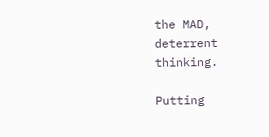the MAD, deterrent thinking.

Putting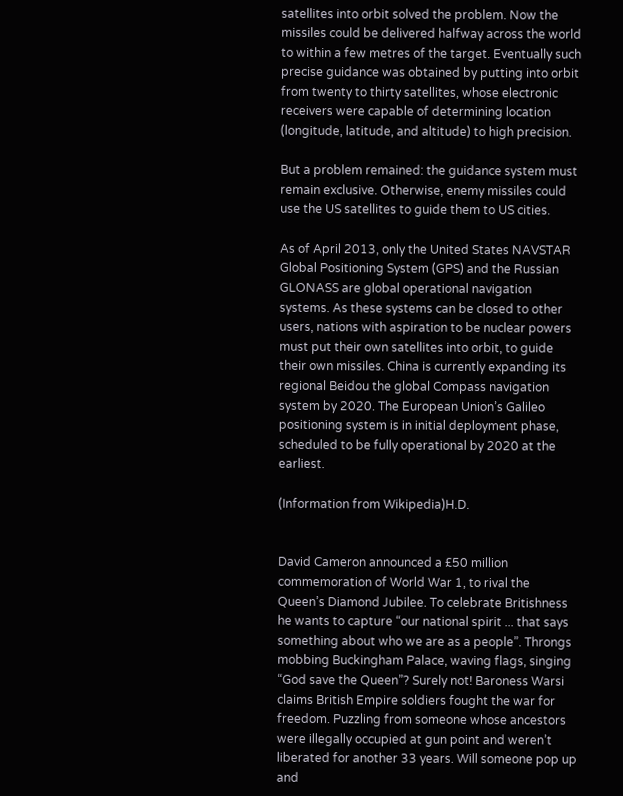satellites into orbit solved the problem. Now the missiles could be delivered halfway across the world to within a few metres of the target. Eventually such precise guidance was obtained by putting into orbit from twenty to thirty satellites, whose electronic receivers were capable of determining location (longitude, latitude, and altitude) to high precision.

But a problem remained: the guidance system must remain exclusive. Otherwise, enemy missiles could use the US satellites to guide them to US cities.

As of April 2013, only the United States NAVSTAR Global Positioning System (GPS) and the Russian GLONASS are global operational navigation systems. As these systems can be closed to other users, nations with aspiration to be nuclear powers must put their own satellites into orbit, to guide their own missiles. China is currently expanding its regional Beidou the global Compass navigation system by 2020. The European Union’s Galileo positioning system is in initial deployment phase, scheduled to be fully operational by 2020 at the earliest.

(Information from Wikipedia)H.D.


David Cameron announced a £50 million commemoration of World War 1, to rival the Queen’s Diamond Jubilee. To celebrate Britishness he wants to capture “our national spirit ... that says something about who we are as a people”. Throngs mobbing Buckingham Palace, waving flags, singing “God save the Queen”? Surely not! Baroness Warsi claims British Empire soldiers fought the war for freedom. Puzzling from someone whose ancestors were illegally occupied at gun point and weren’t liberated for another 33 years. Will someone pop up and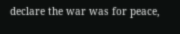declare the war was for peace,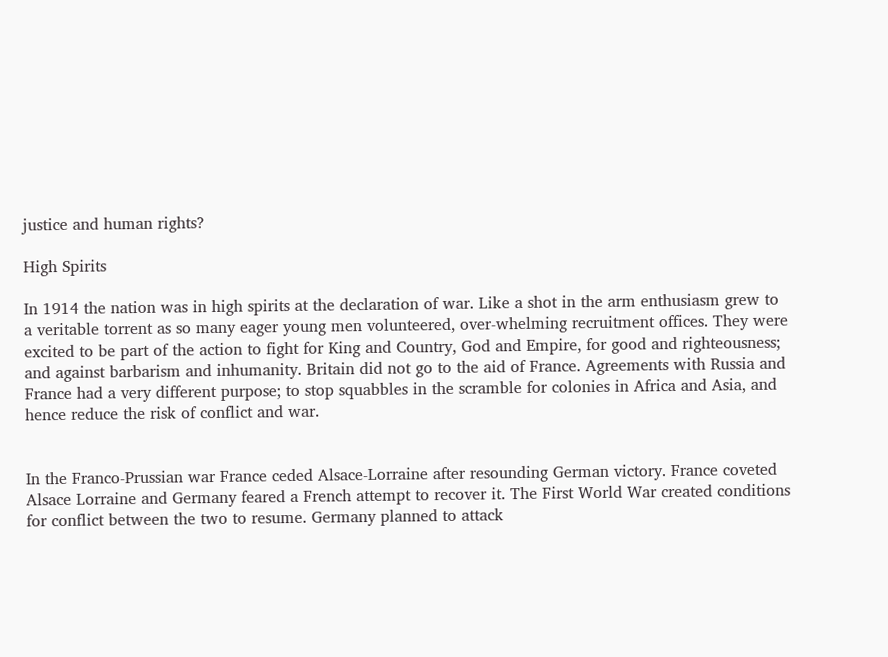justice and human rights?

High Spirits

In 1914 the nation was in high spirits at the declaration of war. Like a shot in the arm enthusiasm grew to a veritable torrent as so many eager young men volunteered, over-whelming recruitment offices. They were excited to be part of the action to fight for King and Country, God and Empire, for good and righteousness; and against barbarism and inhumanity. Britain did not go to the aid of France. Agreements with Russia and France had a very different purpose; to stop squabbles in the scramble for colonies in Africa and Asia, and hence reduce the risk of conflict and war.


In the Franco-Prussian war France ceded Alsace-Lorraine after resounding German victory. France coveted Alsace Lorraine and Germany feared a French attempt to recover it. The First World War created conditions for conflict between the two to resume. Germany planned to attack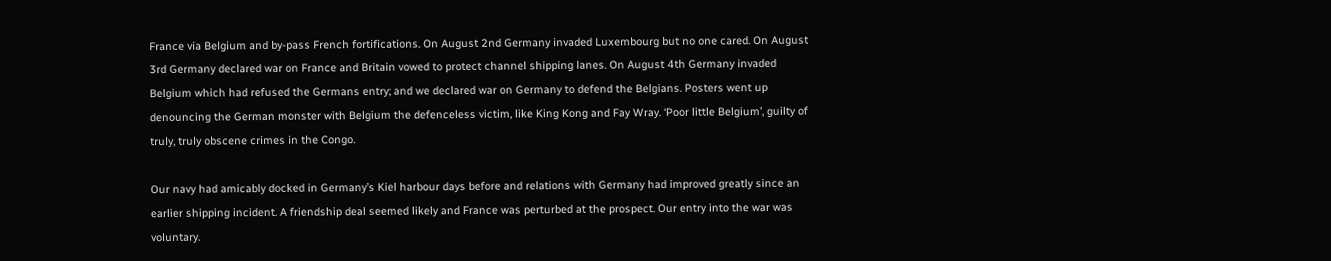France via Belgium and by-pass French fortifications. On August 2nd Germany invaded Luxembourg but no one cared. On August 3rd Germany declared war on France and Britain vowed to protect channel shipping lanes. On August 4th Germany invaded Belgium which had refused the Germans entry; and we declared war on Germany to defend the Belgians. Posters went up denouncing the German monster with Belgium the defenceless victim, like King Kong and Fay Wray. ‘Poor little Belgium’, guilty of truly, truly obscene crimes in the Congo.

Our navy had amicably docked in Germany’s Kiel harbour days before and relations with Germany had improved greatly since an earlier shipping incident. A friendship deal seemed likely and France was perturbed at the prospect. Our entry into the war was voluntary.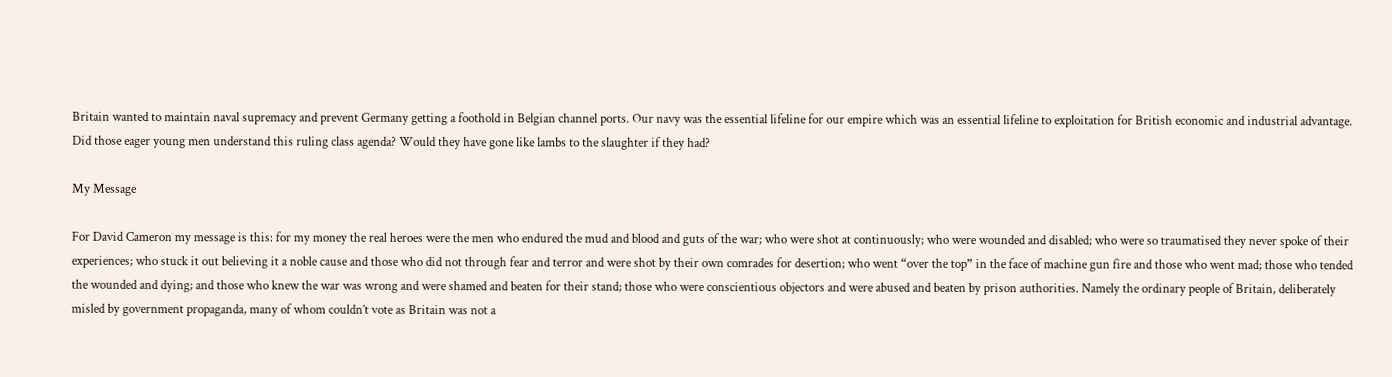Britain wanted to maintain naval supremacy and prevent Germany getting a foothold in Belgian channel ports. Our navy was the essential lifeline for our empire which was an essential lifeline to exploitation for British economic and industrial advantage. Did those eager young men understand this ruling class agenda? Would they have gone like lambs to the slaughter if they had?

My Message

For David Cameron my message is this: for my money the real heroes were the men who endured the mud and blood and guts of the war; who were shot at continuously; who were wounded and disabled; who were so traumatised they never spoke of their experiences; who stuck it out believing it a noble cause and those who did not through fear and terror and were shot by their own comrades for desertion; who went “over the top” in the face of machine gun fire and those who went mad; those who tended the wounded and dying; and those who knew the war was wrong and were shamed and beaten for their stand; those who were conscientious objectors and were abused and beaten by prison authorities. Namely the ordinary people of Britain, deliberately misled by government propaganda, many of whom couldn’t vote as Britain was not a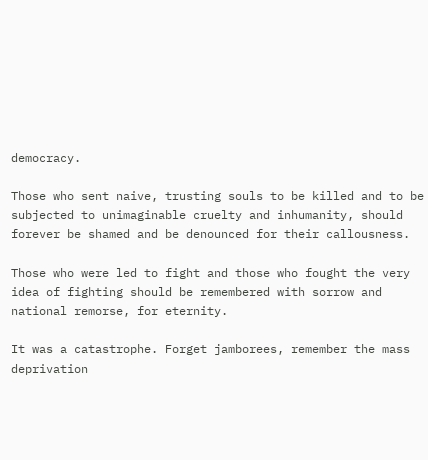democracy.

Those who sent naive, trusting souls to be killed and to be subjected to unimaginable cruelty and inhumanity, should forever be shamed and be denounced for their callousness.

Those who were led to fight and those who fought the very idea of fighting should be remembered with sorrow and national remorse, for eternity.

It was a catastrophe. Forget jamborees, remember the mass deprivation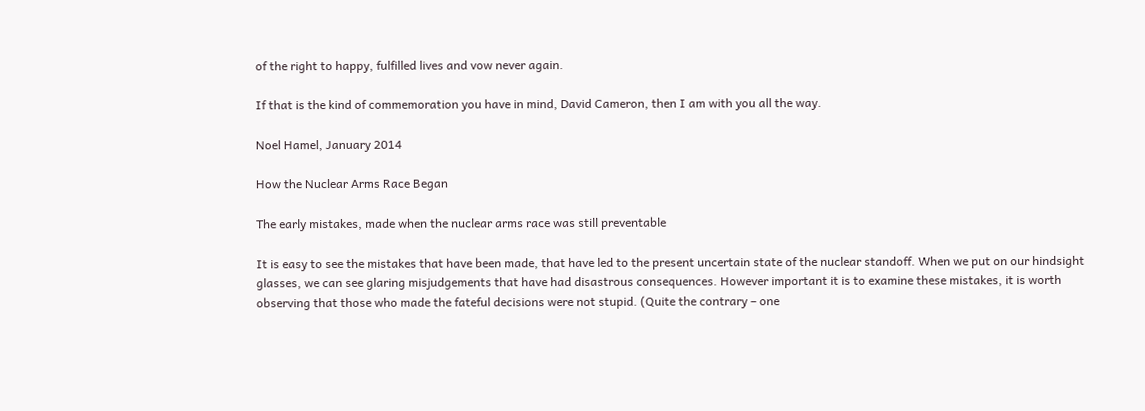of the right to happy, fulfilled lives and vow never again.

If that is the kind of commemoration you have in mind, David Cameron, then I am with you all the way.

Noel Hamel, January 2014

How the Nuclear Arms Race Began

The early mistakes, made when the nuclear arms race was still preventable

It is easy to see the mistakes that have been made, that have led to the present uncertain state of the nuclear standoff. When we put on our hindsight glasses, we can see glaring misjudgements that have had disastrous consequences. However important it is to examine these mistakes, it is worth observing that those who made the fateful decisions were not stupid. (Quite the contrary – one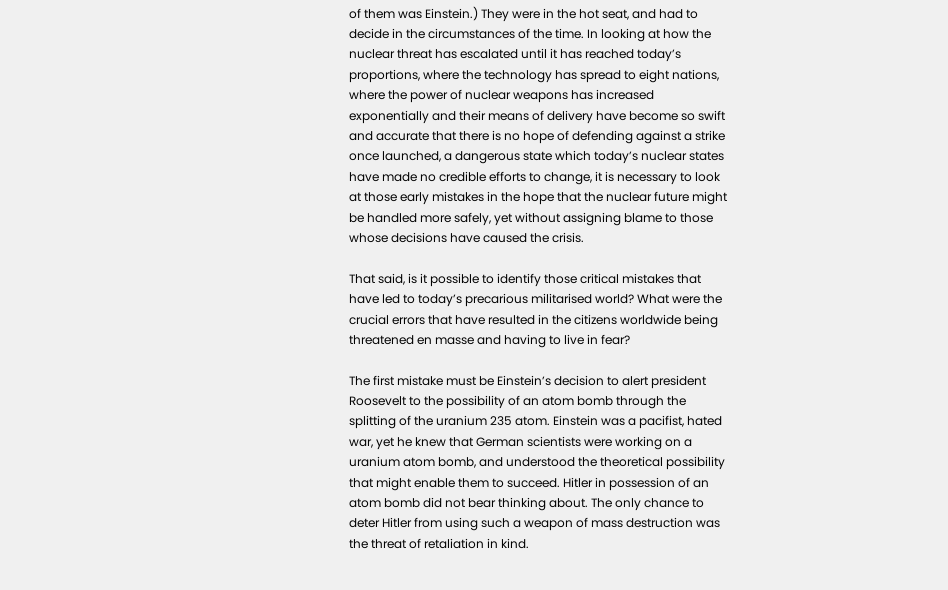of them was Einstein.) They were in the hot seat, and had to decide in the circumstances of the time. In looking at how the nuclear threat has escalated until it has reached today’s proportions, where the technology has spread to eight nations, where the power of nuclear weapons has increased exponentially and their means of delivery have become so swift and accurate that there is no hope of defending against a strike once launched, a dangerous state which today’s nuclear states have made no credible efforts to change, it is necessary to look at those early mistakes in the hope that the nuclear future might be handled more safely, yet without assigning blame to those whose decisions have caused the crisis.

That said, is it possible to identify those critical mistakes that have led to today’s precarious militarised world? What were the crucial errors that have resulted in the citizens worldwide being threatened en masse and having to live in fear?

The first mistake must be Einstein’s decision to alert president Roosevelt to the possibility of an atom bomb through the splitting of the uranium 235 atom. Einstein was a pacifist, hated war, yet he knew that German scientists were working on a uranium atom bomb, and understood the theoretical possibility that might enable them to succeed. Hitler in possession of an atom bomb did not bear thinking about. The only chance to deter Hitler from using such a weapon of mass destruction was the threat of retaliation in kind.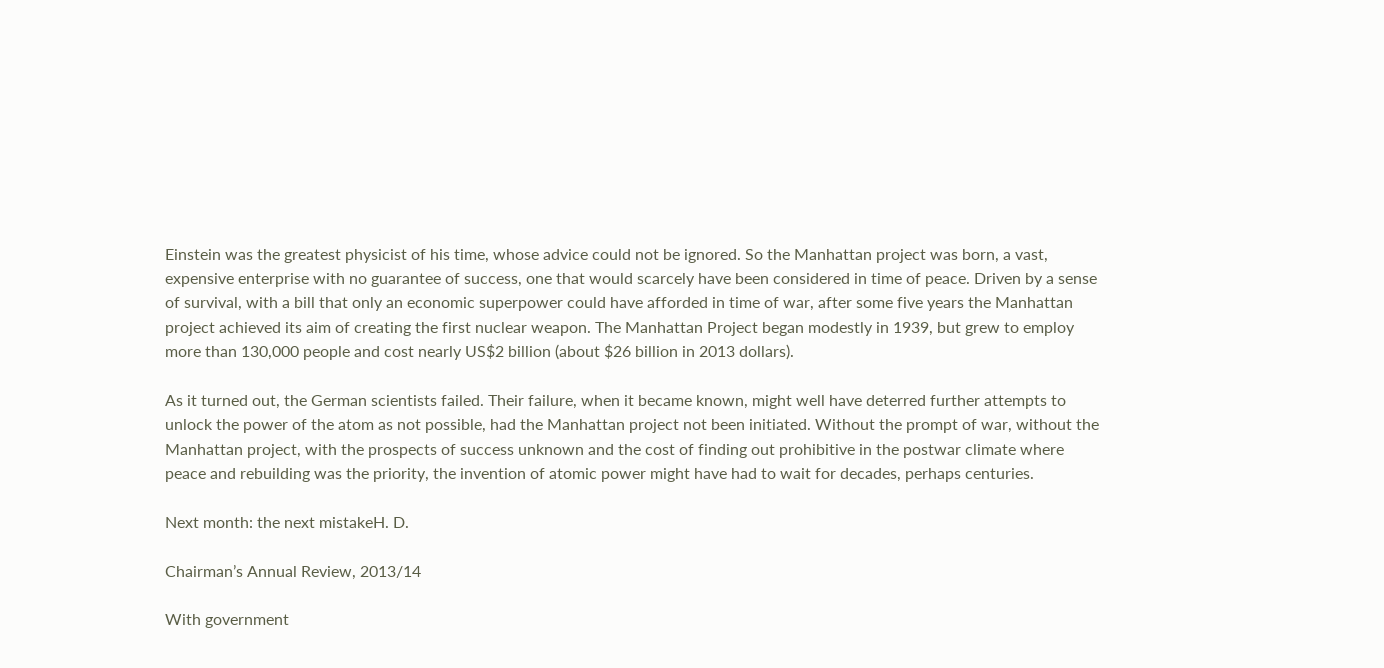Einstein was the greatest physicist of his time, whose advice could not be ignored. So the Manhattan project was born, a vast, expensive enterprise with no guarantee of success, one that would scarcely have been considered in time of peace. Driven by a sense of survival, with a bill that only an economic superpower could have afforded in time of war, after some five years the Manhattan project achieved its aim of creating the first nuclear weapon. The Manhattan Project began modestly in 1939, but grew to employ more than 130,000 people and cost nearly US$2 billion (about $26 billion in 2013 dollars).

As it turned out, the German scientists failed. Their failure, when it became known, might well have deterred further attempts to unlock the power of the atom as not possible, had the Manhattan project not been initiated. Without the prompt of war, without the Manhattan project, with the prospects of success unknown and the cost of finding out prohibitive in the postwar climate where peace and rebuilding was the priority, the invention of atomic power might have had to wait for decades, perhaps centuries.

Next month: the next mistakeH. D.

Chairman’s Annual Review, 2013/14

With government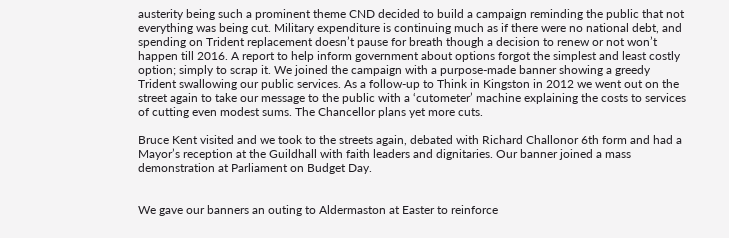austerity being such a prominent theme CND decided to build a campaign reminding the public that not everything was being cut. Military expenditure is continuing much as if there were no national debt, and spending on Trident replacement doesn’t pause for breath though a decision to renew or not won’t happen till 2016. A report to help inform government about options forgot the simplest and least costly option; simply to scrap it. We joined the campaign with a purpose-made banner showing a greedy Trident swallowing our public services. As a follow-up to Think in Kingston in 2012 we went out on the street again to take our message to the public with a ‘cutometer’ machine explaining the costs to services of cutting even modest sums. The Chancellor plans yet more cuts.

Bruce Kent visited and we took to the streets again, debated with Richard Challonor 6th form and had a Mayor’s reception at the Guildhall with faith leaders and dignitaries. Our banner joined a mass demonstration at Parliament on Budget Day.


We gave our banners an outing to Aldermaston at Easter to reinforce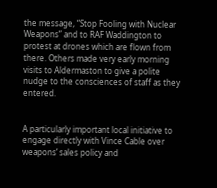the message, “Stop Fooling with Nuclear Weapons” and to RAF Waddington to protest at drones which are flown from there. Others made very early morning visits to Aldermaston to give a polite nudge to the consciences of staff as they entered.


A particularly important local initiative to engage directly with Vince Cable over weapons’ sales policy and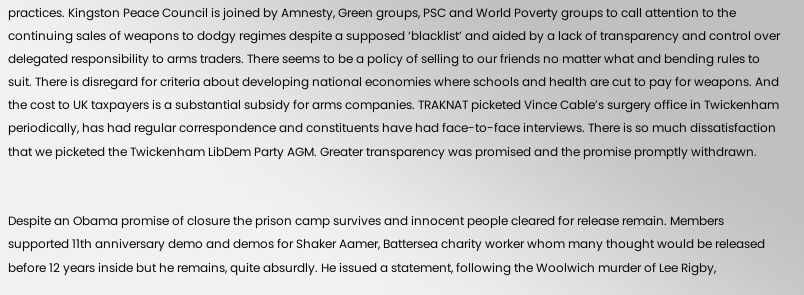practices. Kingston Peace Council is joined by Amnesty, Green groups, PSC and World Poverty groups to call attention to the continuing sales of weapons to dodgy regimes despite a supposed ‘blacklist’ and aided by a lack of transparency and control over delegated responsibility to arms traders. There seems to be a policy of selling to our friends no matter what and bending rules to suit. There is disregard for criteria about developing national economies where schools and health are cut to pay for weapons. And the cost to UK taxpayers is a substantial subsidy for arms companies. TRAKNAT picketed Vince Cable’s surgery office in Twickenham periodically, has had regular correspondence and constituents have had face-to-face interviews. There is so much dissatisfaction that we picketed the Twickenham LibDem Party AGM. Greater transparency was promised and the promise promptly withdrawn.


Despite an Obama promise of closure the prison camp survives and innocent people cleared for release remain. Members supported 11th anniversary demo and demos for Shaker Aamer, Battersea charity worker whom many thought would be released before 12 years inside but he remains, quite absurdly. He issued a statement, following the Woolwich murder of Lee Rigby,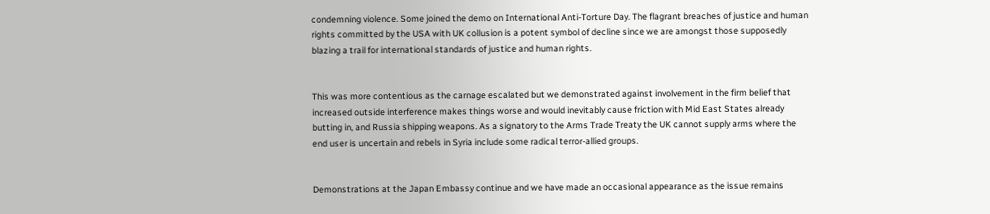condemning violence. Some joined the demo on International Anti-Torture Day. The flagrant breaches of justice and human rights committed by the USA with UK collusion is a potent symbol of decline since we are amongst those supposedly blazing a trail for international standards of justice and human rights.


This was more contentious as the carnage escalated but we demonstrated against involvement in the firm belief that increased outside interference makes things worse and would inevitably cause friction with Mid East States already butting in, and Russia shipping weapons. As a signatory to the Arms Trade Treaty the UK cannot supply arms where the end user is uncertain and rebels in Syria include some radical terror-allied groups.


Demonstrations at the Japan Embassy continue and we have made an occasional appearance as the issue remains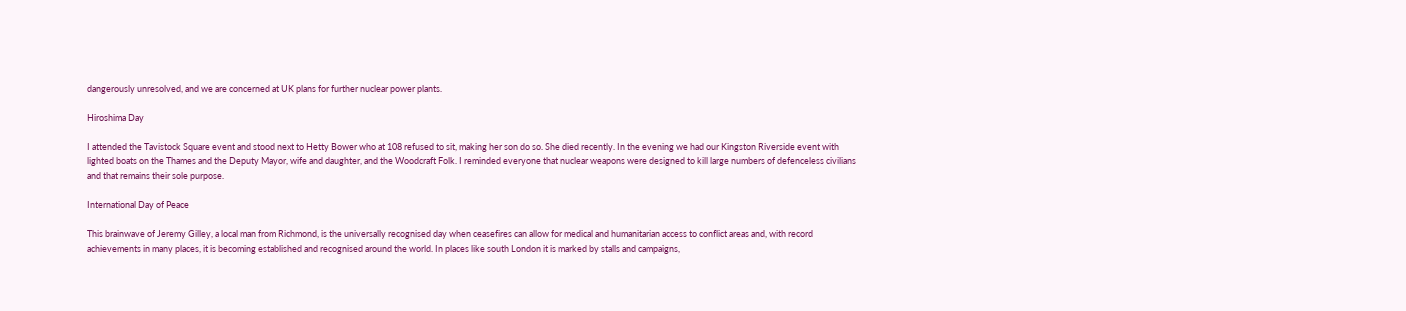dangerously unresolved, and we are concerned at UK plans for further nuclear power plants.

Hiroshima Day

I attended the Tavistock Square event and stood next to Hetty Bower who at 108 refused to sit, making her son do so. She died recently. In the evening we had our Kingston Riverside event with lighted boats on the Thames and the Deputy Mayor, wife and daughter, and the Woodcraft Folk. I reminded everyone that nuclear weapons were designed to kill large numbers of defenceless civilians and that remains their sole purpose.

International Day of Peace

This brainwave of Jeremy Gilley, a local man from Richmond, is the universally recognised day when ceasefires can allow for medical and humanitarian access to conflict areas and, with record achievements in many places, it is becoming established and recognised around the world. In places like south London it is marked by stalls and campaigns,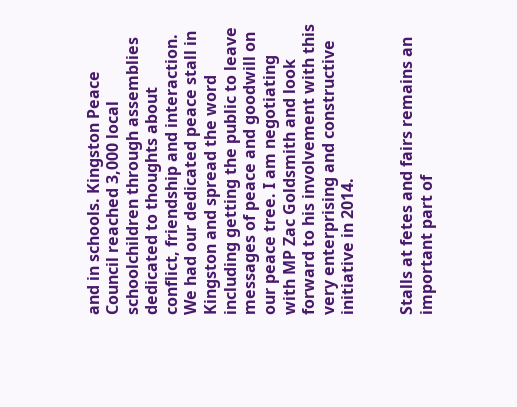and in schools. Kingston Peace Council reached 3,000 local schoolchildren through assemblies dedicated to thoughts about conflict, friendship and interaction. We had our dedicated peace stall in Kingston and spread the word including getting the public to leave messages of peace and goodwill on our peace tree. I am negotiating with MP Zac Goldsmith and look forward to his involvement with this very enterprising and constructive initiative in 2014.


Stalls at fetes and fairs remains an important part of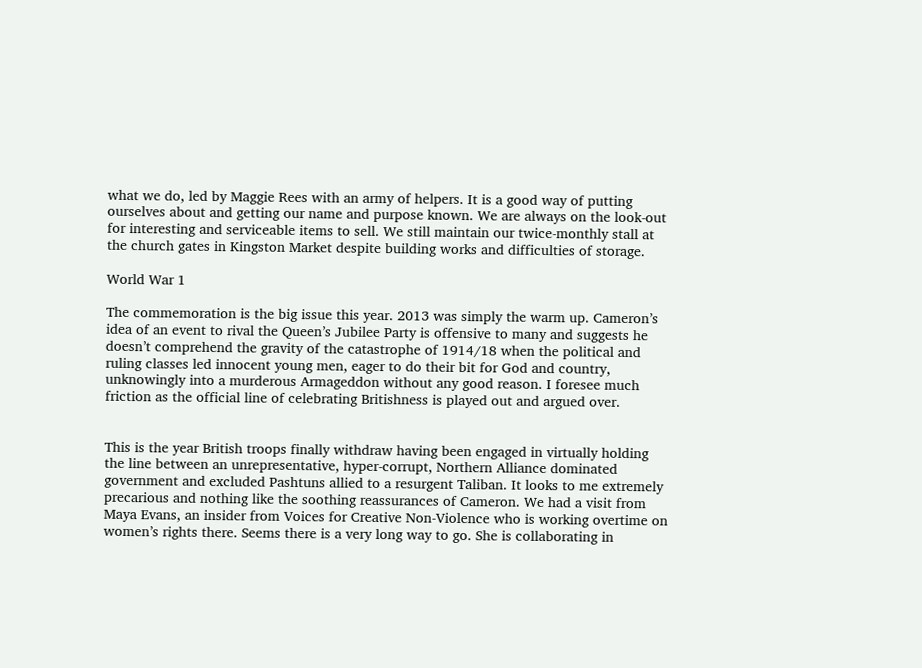what we do, led by Maggie Rees with an army of helpers. It is a good way of putting ourselves about and getting our name and purpose known. We are always on the look-out for interesting and serviceable items to sell. We still maintain our twice-monthly stall at the church gates in Kingston Market despite building works and difficulties of storage.

World War 1

The commemoration is the big issue this year. 2013 was simply the warm up. Cameron’s idea of an event to rival the Queen’s Jubilee Party is offensive to many and suggests he doesn’t comprehend the gravity of the catastrophe of 1914/18 when the political and ruling classes led innocent young men, eager to do their bit for God and country, unknowingly into a murderous Armageddon without any good reason. I foresee much friction as the official line of celebrating Britishness is played out and argued over.


This is the year British troops finally withdraw having been engaged in virtually holding the line between an unrepresentative, hyper-corrupt, Northern Alliance dominated government and excluded Pashtuns allied to a resurgent Taliban. It looks to me extremely precarious and nothing like the soothing reassurances of Cameron. We had a visit from Maya Evans, an insider from Voices for Creative Non-Violence who is working overtime on women’s rights there. Seems there is a very long way to go. She is collaborating in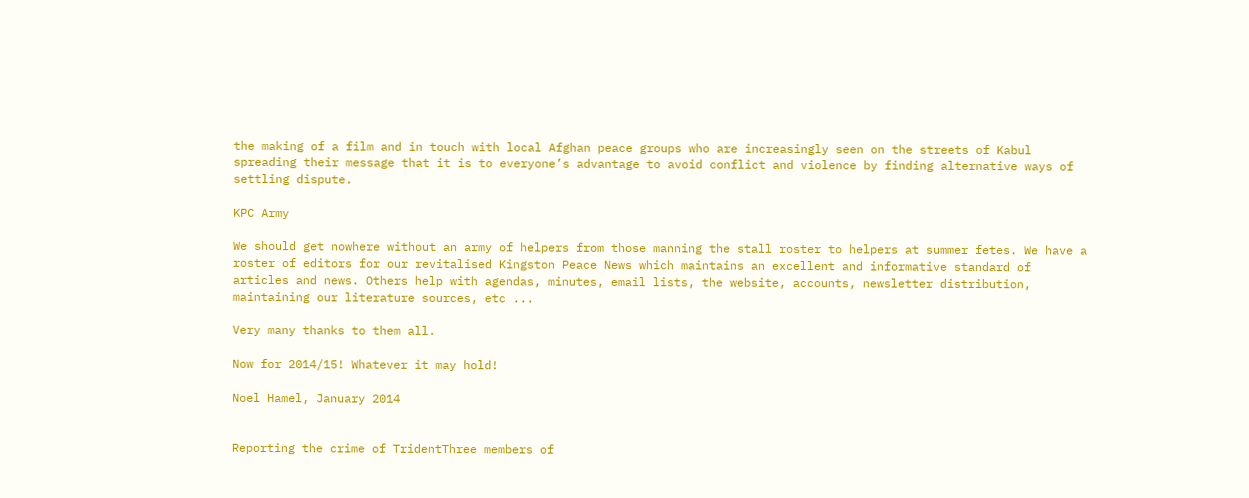the making of a film and in touch with local Afghan peace groups who are increasingly seen on the streets of Kabul spreading their message that it is to everyone’s advantage to avoid conflict and violence by finding alternative ways of settling dispute.

KPC Army

We should get nowhere without an army of helpers from those manning the stall roster to helpers at summer fetes. We have a roster of editors for our revitalised Kingston Peace News which maintains an excellent and informative standard of articles and news. Others help with agendas, minutes, email lists, the website, accounts, newsletter distribution, maintaining our literature sources, etc ...

Very many thanks to them all.

Now for 2014/15! Whatever it may hold!

Noel Hamel, January 2014


Reporting the crime of TridentThree members of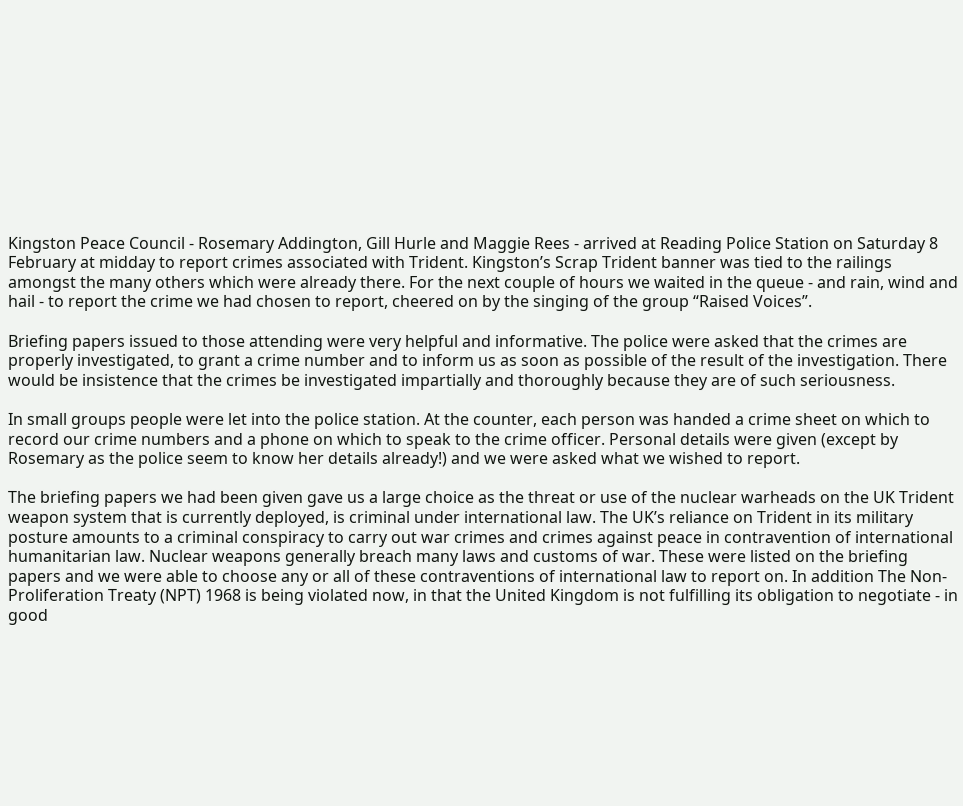Kingston Peace Council - Rosemary Addington, Gill Hurle and Maggie Rees - arrived at Reading Police Station on Saturday 8 February at midday to report crimes associated with Trident. Kingston’s Scrap Trident banner was tied to the railings amongst the many others which were already there. For the next couple of hours we waited in the queue - and rain, wind and hail - to report the crime we had chosen to report, cheered on by the singing of the group “Raised Voices”.

Briefing papers issued to those attending were very helpful and informative. The police were asked that the crimes are properly investigated, to grant a crime number and to inform us as soon as possible of the result of the investigation. There would be insistence that the crimes be investigated impartially and thoroughly because they are of such seriousness.

In small groups people were let into the police station. At the counter, each person was handed a crime sheet on which to record our crime numbers and a phone on which to speak to the crime officer. Personal details were given (except by Rosemary as the police seem to know her details already!) and we were asked what we wished to report.

The briefing papers we had been given gave us a large choice as the threat or use of the nuclear warheads on the UK Trident weapon system that is currently deployed, is criminal under international law. The UK’s reliance on Trident in its military posture amounts to a criminal conspiracy to carry out war crimes and crimes against peace in contravention of international humanitarian law. Nuclear weapons generally breach many laws and customs of war. These were listed on the briefing papers and we were able to choose any or all of these contraventions of international law to report on. In addition The Non-Proliferation Treaty (NPT) 1968 is being violated now, in that the United Kingdom is not fulfilling its obligation to negotiate - in good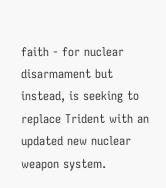faith - for nuclear disarmament but instead, is seeking to replace Trident with an updated new nuclear weapon system.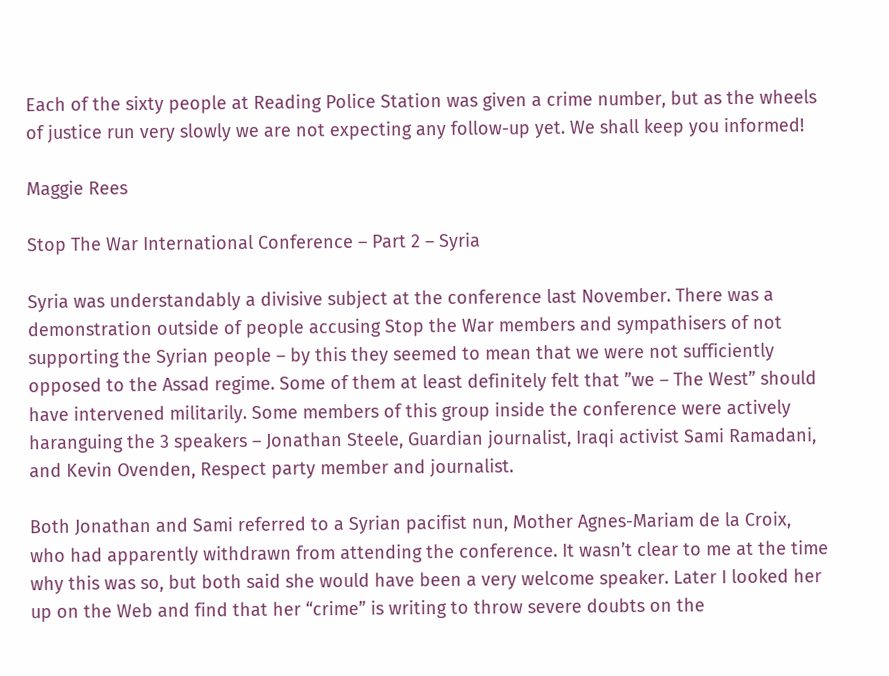Each of the sixty people at Reading Police Station was given a crime number, but as the wheels of justice run very slowly we are not expecting any follow-up yet. We shall keep you informed!

Maggie Rees

Stop The War International Conference – Part 2 – Syria

Syria was understandably a divisive subject at the conference last November. There was a demonstration outside of people accusing Stop the War members and sympathisers of not supporting the Syrian people – by this they seemed to mean that we were not sufficiently opposed to the Assad regime. Some of them at least definitely felt that ”we – The West” should have intervened militarily. Some members of this group inside the conference were actively haranguing the 3 speakers – Jonathan Steele, Guardian journalist, Iraqi activist Sami Ramadani, and Kevin Ovenden, Respect party member and journalist.

Both Jonathan and Sami referred to a Syrian pacifist nun, Mother Agnes-Mariam de la Croix, who had apparently withdrawn from attending the conference. It wasn’t clear to me at the time why this was so, but both said she would have been a very welcome speaker. Later I looked her up on the Web and find that her “crime” is writing to throw severe doubts on the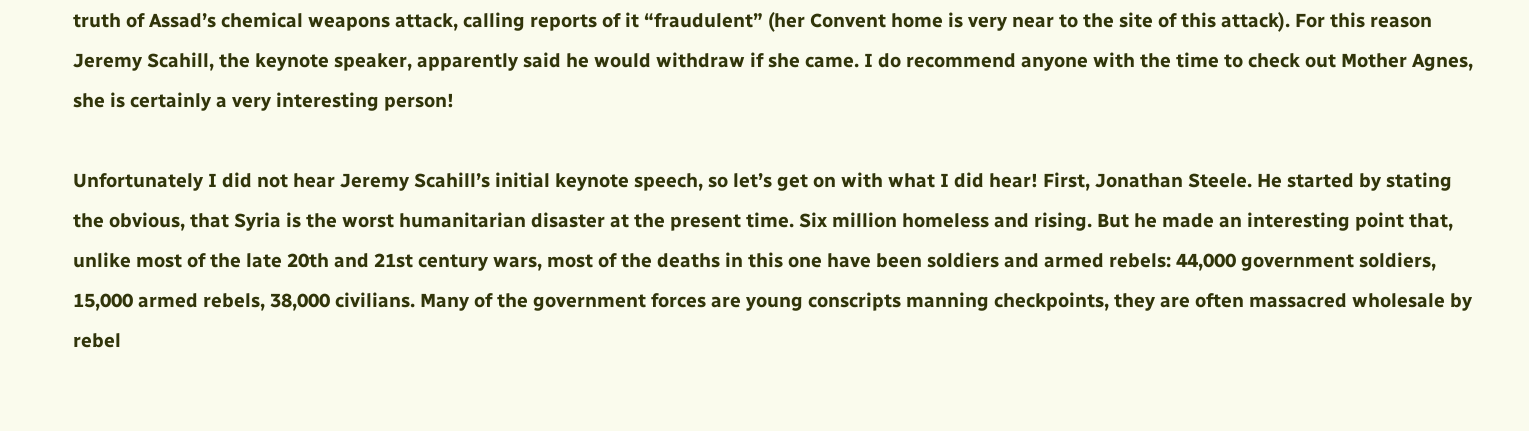truth of Assad’s chemical weapons attack, calling reports of it “fraudulent” (her Convent home is very near to the site of this attack). For this reason Jeremy Scahill, the keynote speaker, apparently said he would withdraw if she came. I do recommend anyone with the time to check out Mother Agnes, she is certainly a very interesting person!

Unfortunately I did not hear Jeremy Scahill’s initial keynote speech, so let’s get on with what I did hear! First, Jonathan Steele. He started by stating the obvious, that Syria is the worst humanitarian disaster at the present time. Six million homeless and rising. But he made an interesting point that, unlike most of the late 20th and 21st century wars, most of the deaths in this one have been soldiers and armed rebels: 44,000 government soldiers, 15,000 armed rebels, 38,000 civilians. Many of the government forces are young conscripts manning checkpoints, they are often massacred wholesale by rebel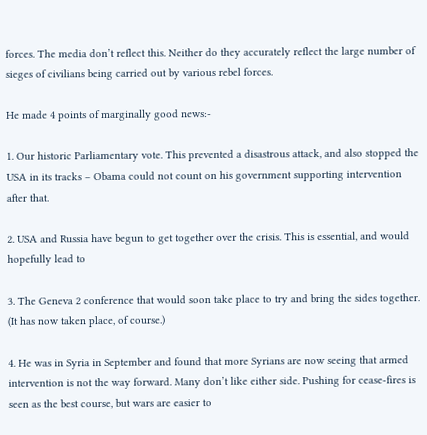forces. The media don’t reflect this. Neither do they accurately reflect the large number of sieges of civilians being carried out by various rebel forces.

He made 4 points of marginally good news:-

1. Our historic Parliamentary vote. This prevented a disastrous attack, and also stopped the USA in its tracks – Obama could not count on his government supporting intervention after that.

2. USA and Russia have begun to get together over the crisis. This is essential, and would hopefully lead to

3. The Geneva 2 conference that would soon take place to try and bring the sides together. (It has now taken place, of course.)

4. He was in Syria in September and found that more Syrians are now seeing that armed intervention is not the way forward. Many don’t like either side. Pushing for cease-fires is seen as the best course, but wars are easier to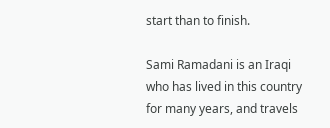start than to finish.

Sami Ramadani is an Iraqi who has lived in this country for many years, and travels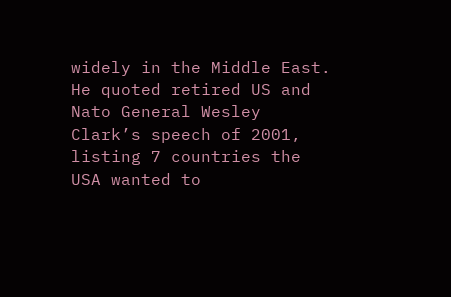widely in the Middle East. He quoted retired US and Nato General Wesley Clark’s speech of 2001, listing 7 countries the USA wanted to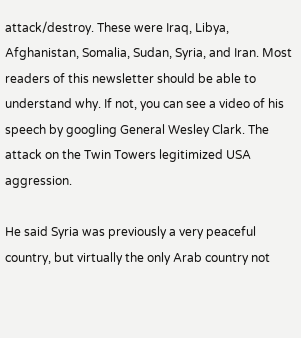attack/destroy. These were Iraq, Libya, Afghanistan, Somalia, Sudan, Syria, and Iran. Most readers of this newsletter should be able to understand why. If not, you can see a video of his speech by googling General Wesley Clark. The attack on the Twin Towers legitimized USA aggression.

He said Syria was previously a very peaceful country, but virtually the only Arab country not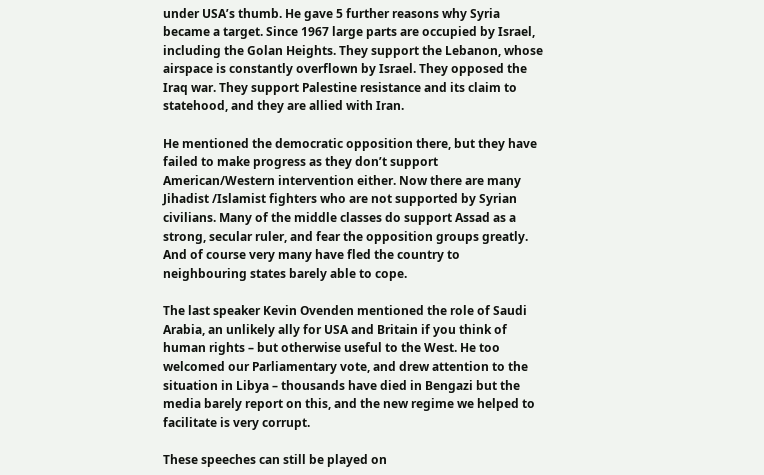under USA’s thumb. He gave 5 further reasons why Syria became a target. Since 1967 large parts are occupied by Israel, including the Golan Heights. They support the Lebanon, whose airspace is constantly overflown by Israel. They opposed the Iraq war. They support Palestine resistance and its claim to statehood, and they are allied with Iran.

He mentioned the democratic opposition there, but they have failed to make progress as they don’t support American/Western intervention either. Now there are many Jihadist /Islamist fighters who are not supported by Syrian civilians. Many of the middle classes do support Assad as a strong, secular ruler, and fear the opposition groups greatly. And of course very many have fled the country to neighbouring states barely able to cope.

The last speaker Kevin Ovenden mentioned the role of Saudi Arabia, an unlikely ally for USA and Britain if you think of human rights – but otherwise useful to the West. He too welcomed our Parliamentary vote, and drew attention to the situation in Libya – thousands have died in Bengazi but the media barely report on this, and the new regime we helped to facilitate is very corrupt.

These speeches can still be played on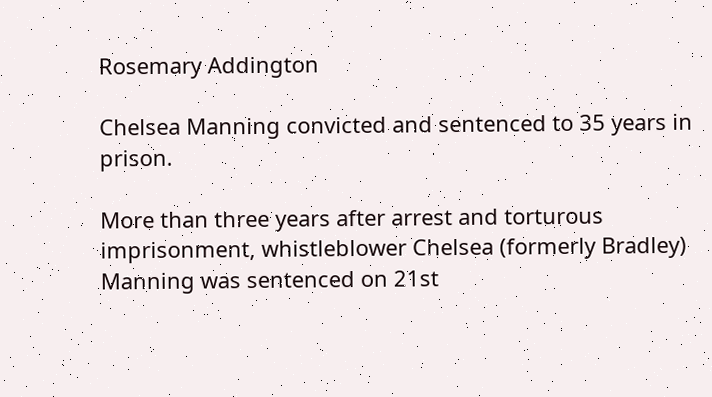Rosemary Addington

Chelsea Manning convicted and sentenced to 35 years in prison.

More than three years after arrest and torturous imprisonment, whistleblower Chelsea (formerly Bradley) Manning was sentenced on 21st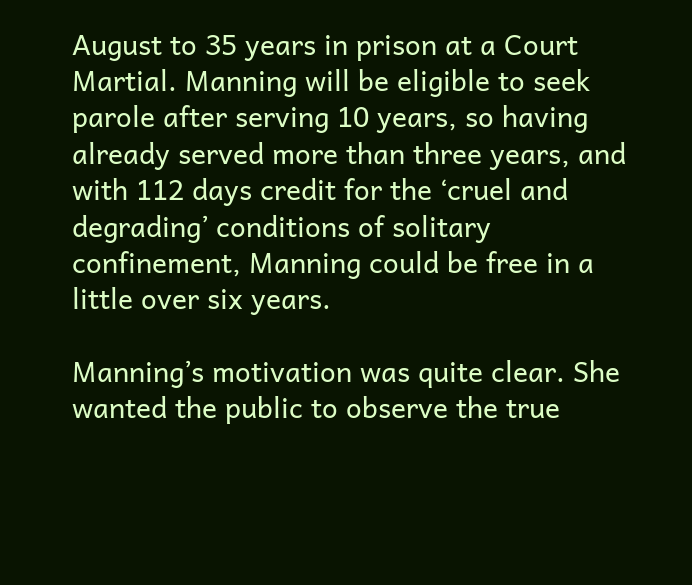August to 35 years in prison at a Court Martial. Manning will be eligible to seek parole after serving 10 years, so having already served more than three years, and with 112 days credit for the ‘cruel and degrading’ conditions of solitary confinement, Manning could be free in a little over six years.

Manning’s motivation was quite clear. She wanted the public to observe the true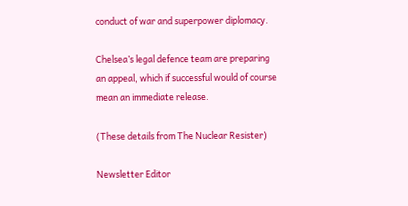conduct of war and superpower diplomacy.

Chelsea’s legal defence team are preparing an appeal, which if successful would of course mean an immediate release.

(These details from The Nuclear Resister)

Newsletter Editor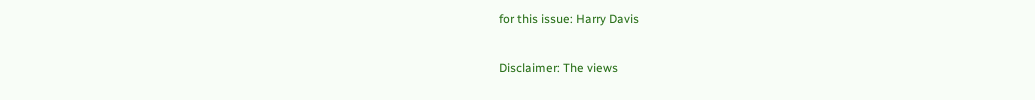for this issue: Harry Davis

Disclaimer: The views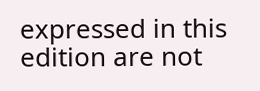expressed in this edition are not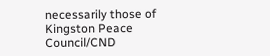necessarily those of Kingston Peace Council/CND